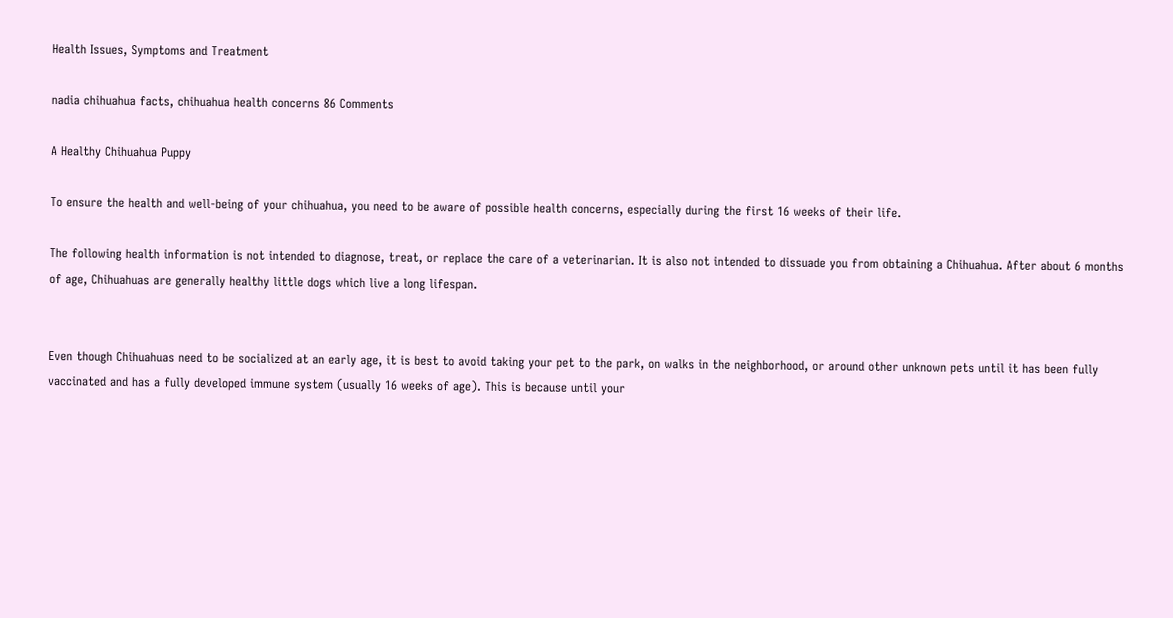Health Issues, Symptoms and Treatment

nadia chihuahua facts, chihuahua health concerns 86 Comments

A Healthy Chihuahua Puppy

To ensure the health and well-being of your chihuahua, you need to be aware of possible health concerns, especially during the first 16 weeks of their life.

The following health information is not intended to diagnose, treat, or replace the care of a veterinarian. It is also not intended to dissuade you from obtaining a Chihuahua. After about 6 months of age, Chihuahuas are generally healthy little dogs which live a long lifespan.


Even though Chihuahuas need to be socialized at an early age, it is best to avoid taking your pet to the park, on walks in the neighborhood, or around other unknown pets until it has been fully vaccinated and has a fully developed immune system (usually 16 weeks of age). This is because until your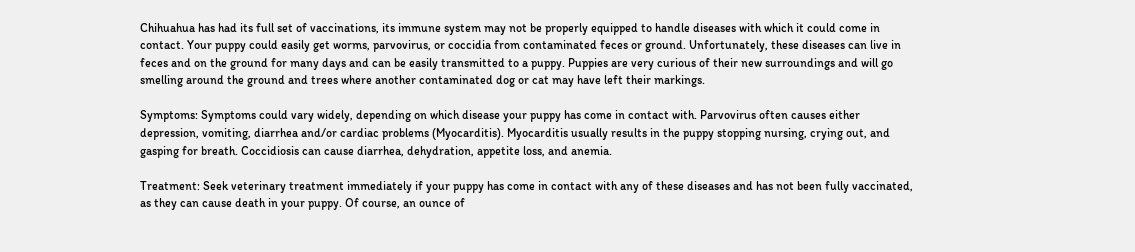Chihuahua has had its full set of vaccinations, its immune system may not be properly equipped to handle diseases with which it could come in contact. Your puppy could easily get worms, parvovirus, or coccidia from contaminated feces or ground. Unfortunately, these diseases can live in feces and on the ground for many days and can be easily transmitted to a puppy. Puppies are very curious of their new surroundings and will go smelling around the ground and trees where another contaminated dog or cat may have left their markings.

Symptoms: Symptoms could vary widely, depending on which disease your puppy has come in contact with. Parvovirus often causes either depression, vomiting, diarrhea and/or cardiac problems (Myocarditis). Myocarditis usually results in the puppy stopping nursing, crying out, and gasping for breath. Coccidiosis can cause diarrhea, dehydration, appetite loss, and anemia.

Treatment: Seek veterinary treatment immediately if your puppy has come in contact with any of these diseases and has not been fully vaccinated, as they can cause death in your puppy. Of course, an ounce of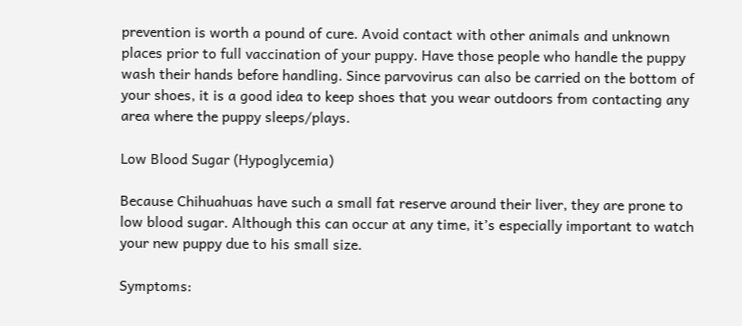prevention is worth a pound of cure. Avoid contact with other animals and unknown places prior to full vaccination of your puppy. Have those people who handle the puppy wash their hands before handling. Since parvovirus can also be carried on the bottom of your shoes, it is a good idea to keep shoes that you wear outdoors from contacting any area where the puppy sleeps/plays.

Low Blood Sugar (Hypoglycemia)

Because Chihuahuas have such a small fat reserve around their liver, they are prone to low blood sugar. Although this can occur at any time, it’s especially important to watch your new puppy due to his small size.

Symptoms: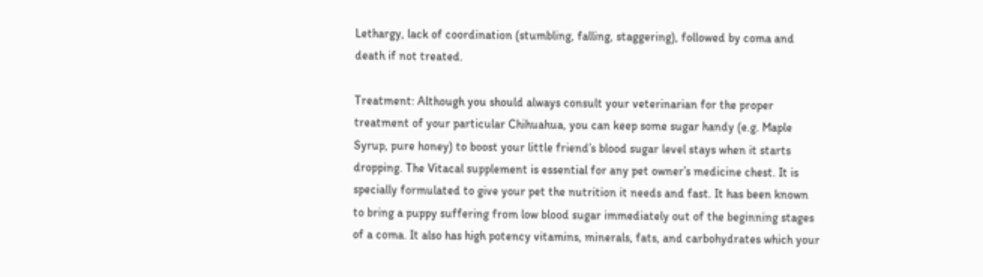Lethargy, lack of coordination (stumbling, falling, staggering), followed by coma and death if not treated.

Treatment: Although you should always consult your veterinarian for the proper treatment of your particular Chihuahua, you can keep some sugar handy (e.g. Maple Syrup, pure honey) to boost your little friend’s blood sugar level stays when it starts dropping. The Vitacal supplement is essential for any pet owner’s medicine chest. It is specially formulated to give your pet the nutrition it needs and fast. It has been known to bring a puppy suffering from low blood sugar immediately out of the beginning stages of a coma. It also has high potency vitamins, minerals, fats, and carbohydrates which your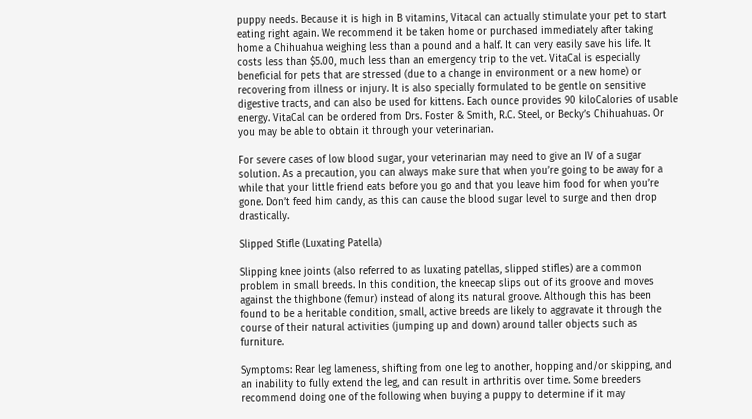puppy needs. Because it is high in B vitamins, Vitacal can actually stimulate your pet to start eating right again. We recommend it be taken home or purchased immediately after taking home a Chihuahua weighing less than a pound and a half. It can very easily save his life. It costs less than $5.00, much less than an emergency trip to the vet. VitaCal is especially beneficial for pets that are stressed (due to a change in environment or a new home) or recovering from illness or injury. It is also specially formulated to be gentle on sensitive digestive tracts, and can also be used for kittens. Each ounce provides 90 kiloCalories of usable energy. VitaCal can be ordered from Drs. Foster & Smith, R.C. Steel, or Becky’s Chihuahuas. Or you may be able to obtain it through your veterinarian.

For severe cases of low blood sugar, your veterinarian may need to give an IV of a sugar solution. As a precaution, you can always make sure that when you’re going to be away for a while that your little friend eats before you go and that you leave him food for when you’re gone. Don’t feed him candy, as this can cause the blood sugar level to surge and then drop drastically.

Slipped Stifle (Luxating Patella)

Slipping knee joints (also referred to as luxating patellas, slipped stifles) are a common problem in small breeds. In this condition, the kneecap slips out of its groove and moves against the thighbone (femur) instead of along its natural groove. Although this has been found to be a heritable condition, small, active breeds are likely to aggravate it through the course of their natural activities (jumping up and down) around taller objects such as furniture.

Symptoms: Rear leg lameness, shifting from one leg to another, hopping and/or skipping, and an inability to fully extend the leg, and can result in arthritis over time. Some breeders recommend doing one of the following when buying a puppy to determine if it may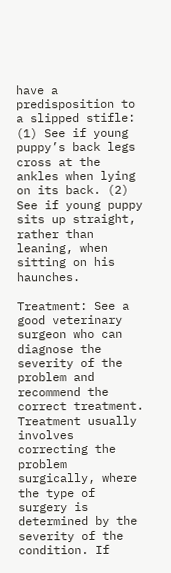have a predisposition to a slipped stifle: (1) See if young puppy’s back legs cross at the ankles when lying on its back. (2) See if young puppy sits up straight, rather than leaning, when sitting on his haunches.

Treatment: See a good veterinary surgeon who can diagnose the severity of the problem and recommend the correct treatment. Treatment usually involves correcting the problem surgically, where the type of surgery is determined by the severity of the condition. If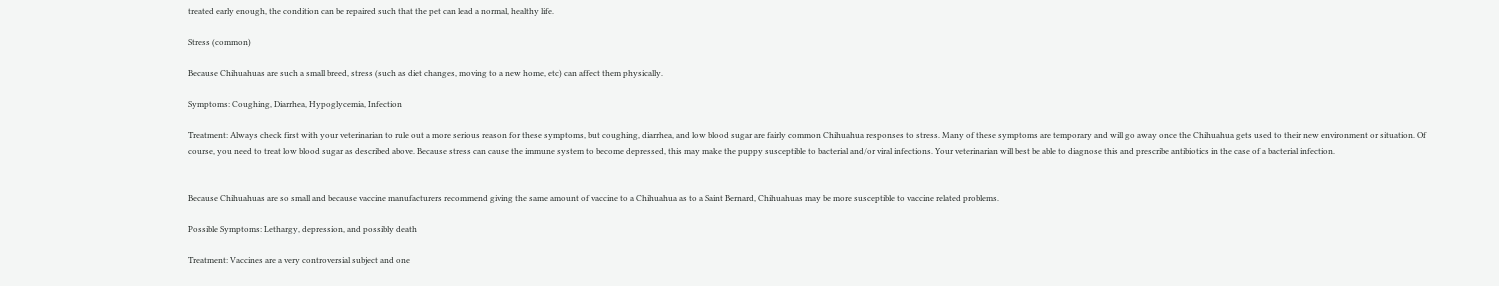treated early enough, the condition can be repaired such that the pet can lead a normal, healthy life.

Stress (common)

Because Chihuahuas are such a small breed, stress (such as diet changes, moving to a new home, etc) can affect them physically.

Symptoms: Coughing, Diarrhea, Hypoglycemia, Infection

Treatment: Always check first with your veterinarian to rule out a more serious reason for these symptoms, but coughing, diarrhea, and low blood sugar are fairly common Chihuahua responses to stress. Many of these symptoms are temporary and will go away once the Chihuahua gets used to their new environment or situation. Of course, you need to treat low blood sugar as described above. Because stress can cause the immune system to become depressed, this may make the puppy susceptible to bacterial and/or viral infections. Your veterinarian will best be able to diagnose this and prescribe antibiotics in the case of a bacterial infection.


Because Chihuahuas are so small and because vaccine manufacturers recommend giving the same amount of vaccine to a Chihuahua as to a Saint Bernard, Chihuahuas may be more susceptible to vaccine related problems.

Possible Symptoms: Lethargy, depression, and possibly death

Treatment: Vaccines are a very controversial subject and one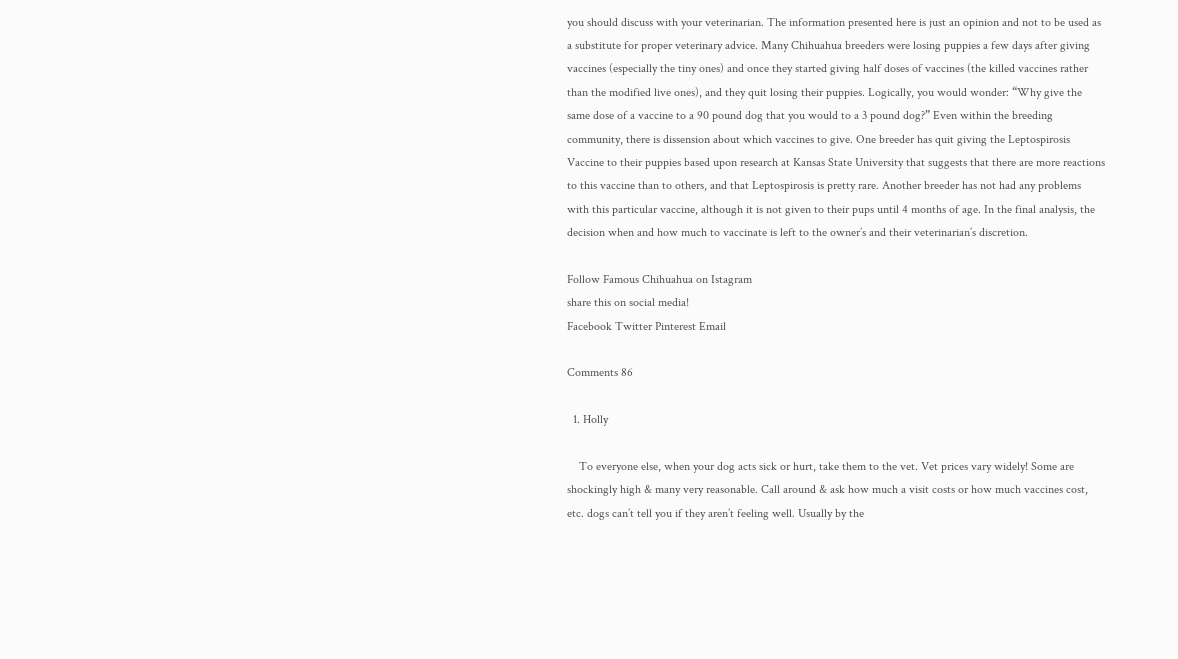you should discuss with your veterinarian. The information presented here is just an opinion and not to be used as a substitute for proper veterinary advice. Many Chihuahua breeders were losing puppies a few days after giving vaccines (especially the tiny ones) and once they started giving half doses of vaccines (the killed vaccines rather than the modified live ones), and they quit losing their puppies. Logically, you would wonder: “Why give the same dose of a vaccine to a 90 pound dog that you would to a 3 pound dog?” Even within the breeding community, there is dissension about which vaccines to give. One breeder has quit giving the Leptospirosis Vaccine to their puppies based upon research at Kansas State University that suggests that there are more reactions to this vaccine than to others, and that Leptospirosis is pretty rare. Another breeder has not had any problems with this particular vaccine, although it is not given to their pups until 4 months of age. In the final analysis, the decision when and how much to vaccinate is left to the owner’s and their veterinarian’s discretion.

Follow Famous Chihuahua on Istagram
share this on social media!
Facebook Twitter Pinterest Email

Comments 86

  1. Holly

    To everyone else, when your dog acts sick or hurt, take them to the vet. Vet prices vary widely! Some are shockingly high & many very reasonable. Call around & ask how much a visit costs or how much vaccines cost, etc. dogs can’t tell you if they aren’t feeling well. Usually by the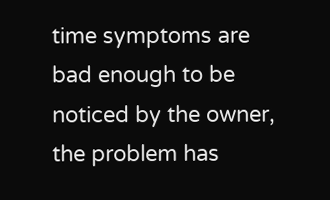time symptoms are bad enough to be noticed by the owner, the problem has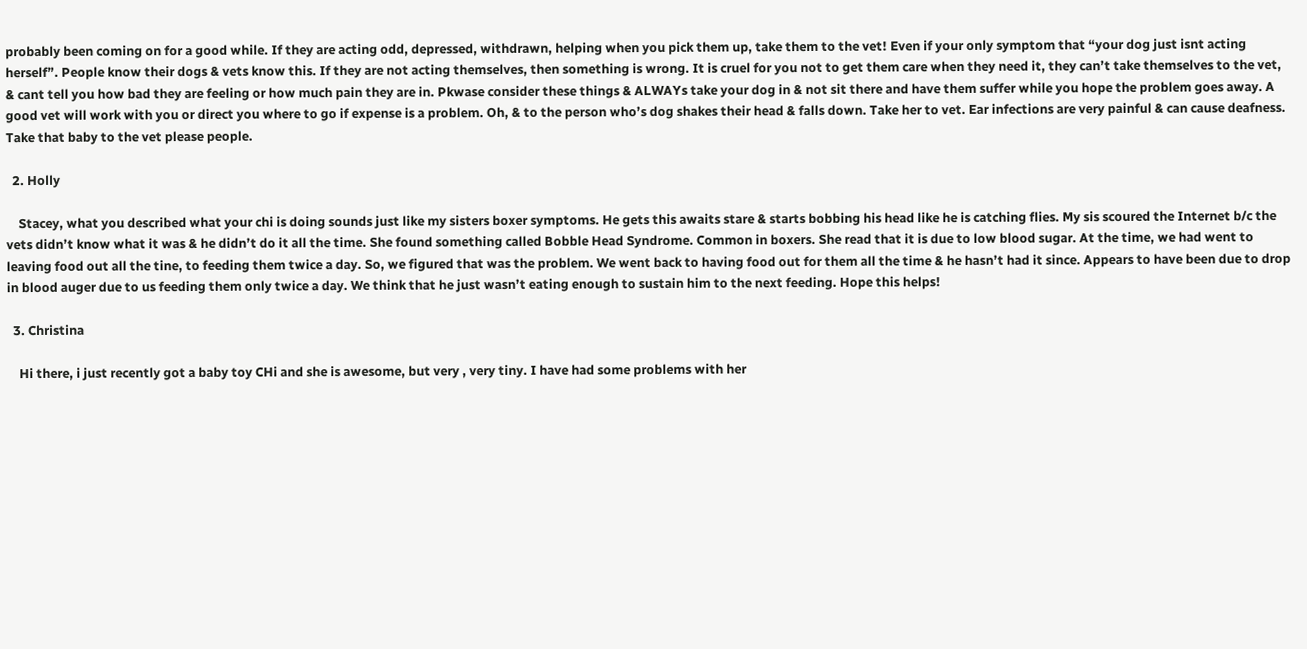probably been coming on for a good while. If they are acting odd, depressed, withdrawn, helping when you pick them up, take them to the vet! Even if your only symptom that “your dog just isnt acting herself”. People know their dogs & vets know this. If they are not acting themselves, then something is wrong. It is cruel for you not to get them care when they need it, they can’t take themselves to the vet, & cant tell you how bad they are feeling or how much pain they are in. Pkwase consider these things & ALWAYs take your dog in & not sit there and have them suffer while you hope the problem goes away. A good vet will work with you or direct you where to go if expense is a problem. Oh, & to the person who’s dog shakes their head & falls down. Take her to vet. Ear infections are very painful & can cause deafness. Take that baby to the vet please people.

  2. Holly

    Stacey, what you described what your chi is doing sounds just like my sisters boxer symptoms. He gets this awaits stare & starts bobbing his head like he is catching flies. My sis scoured the Internet b/c the vets didn’t know what it was & he didn’t do it all the time. She found something called Bobble Head Syndrome. Common in boxers. She read that it is due to low blood sugar. At the time, we had went to leaving food out all the tine, to feeding them twice a day. So, we figured that was the problem. We went back to having food out for them all the time & he hasn’t had it since. Appears to have been due to drop in blood auger due to us feeding them only twice a day. We think that he just wasn’t eating enough to sustain him to the next feeding. Hope this helps!

  3. Christina

    Hi there, i just recently got a baby toy CHi and she is awesome, but very , very tiny. I have had some problems with her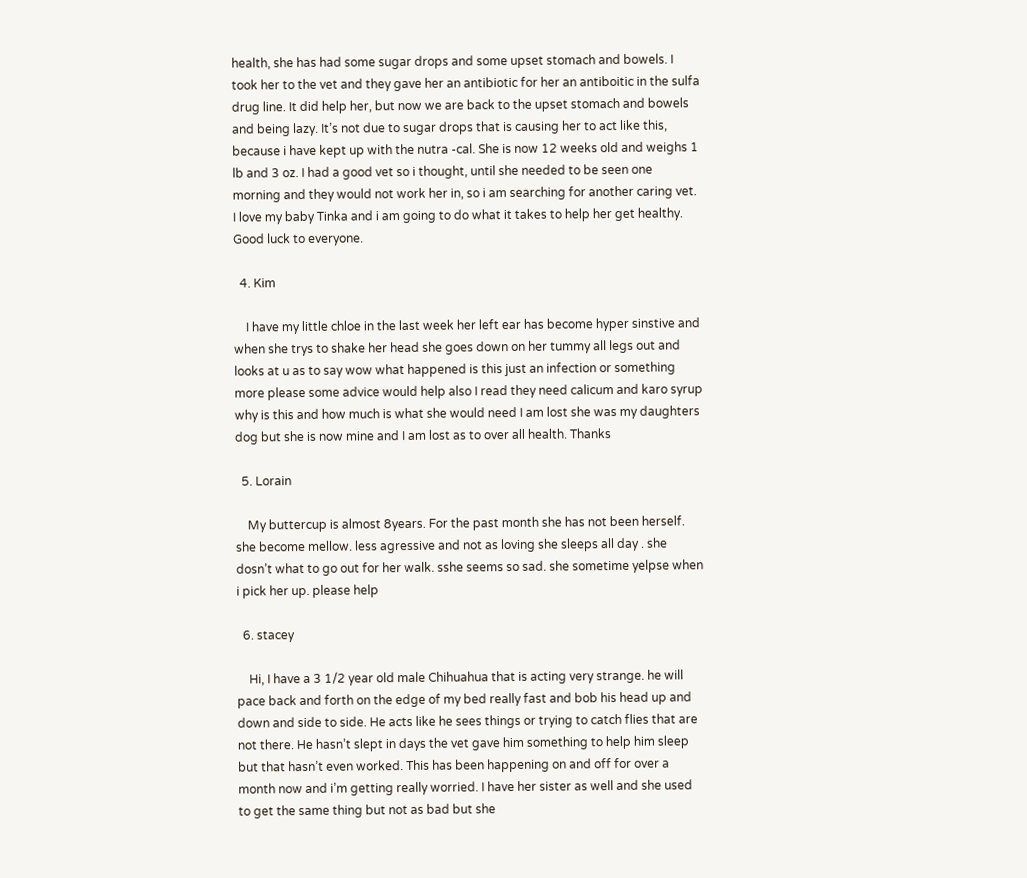health, she has had some sugar drops and some upset stomach and bowels. I took her to the vet and they gave her an antibiotic for her an antiboitic in the sulfa drug line. It did help her, but now we are back to the upset stomach and bowels and being lazy. It’s not due to sugar drops that is causing her to act like this, because i have kept up with the nutra -cal. She is now 12 weeks old and weighs 1 lb and 3 oz. I had a good vet so i thought, until she needed to be seen one morning and they would not work her in, so i am searching for another caring vet. I love my baby Tinka and i am going to do what it takes to help her get healthy. Good luck to everyone.

  4. Kim

    I have my little chloe in the last week her left ear has become hyper sinstive and when she trys to shake her head she goes down on her tummy all legs out and looks at u as to say wow what happened is this just an infection or something more please some advice would help also I read they need calicum and karo syrup why is this and how much is what she would need I am lost she was my daughters dog but she is now mine and I am lost as to over all health. Thanks

  5. Lorain

    My buttercup is almost 8years. For the past month she has not been herself. she become mellow. less agressive and not as loving she sleeps all day . she dosn’t what to go out for her walk. sshe seems so sad. she sometime yelpse when i pick her up. please help

  6. stacey

    Hi, I have a 3 1/2 year old male Chihuahua that is acting very strange. he will pace back and forth on the edge of my bed really fast and bob his head up and down and side to side. He acts like he sees things or trying to catch flies that are not there. He hasn’t slept in days the vet gave him something to help him sleep but that hasn’t even worked. This has been happening on and off for over a month now and i’m getting really worried. I have her sister as well and she used to get the same thing but not as bad but she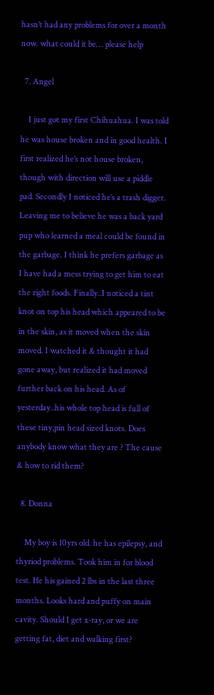hasn’t had any problems for over a month now. what could it be… please help

  7. Angel

    I just got my first Chihuahua. I was told he was house broken and in good health. I first realized he’s not house broken, though with direction will use a piddle pad. Secondly I noticed he’s a trash digger. Leaving me to believe he was a back yard pup who learned a meal could be found in the garbage. I think he prefers garbage as I have had a mess trying to get him to eat the right foods. Finally..I noticed a tint knot on top his head which appeared to be in the skin, as it moved when the skin moved. I watched it & thought it had gone away, but realized it had moved further back on his head. As of yesterday..his whole top head is full of these tiny,pin head sized knots. Does anybody know what they are ? The cause & how to rid them?

  8. Donna

    My boy is 10yrs old. he has epilepsy, and thyriod problems. Took him in for blood test. He his gained 2 lbs in the last three months. Looks hard and puffy on main cavity. Should I get x-ray, or we are getting fat, diet and walking first?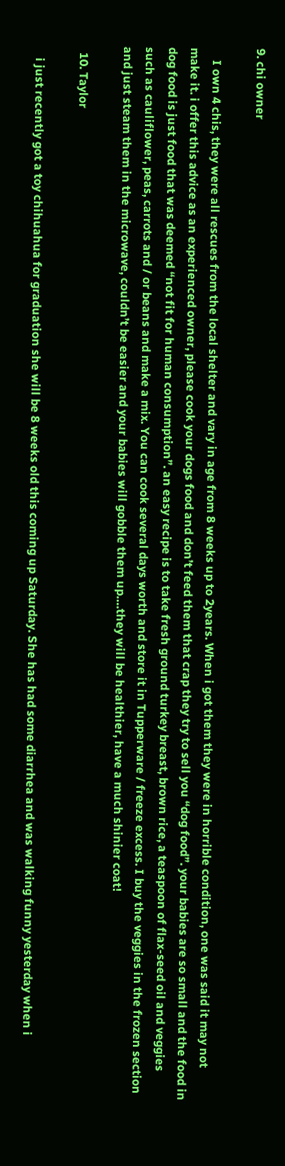9. chi owner

    I own 4 chis, they were all rescues from the local shelter and vary in age from 8 weeks up to 2years. When i got them they were in horrible condition, one was said it may not make it. i offer this advice as an experienced owner, please cook your dogs food and don’t feed them that crap they try to sell you “dog food”. your babies are so small and the food in dog food is just food that was deemed “not fit for human consumption”. an easy recipe is to take fresh ground turkey breast, brown rice, a teaspoon of flax-seed oil and veggies such as cauliflower, peas, carrots and / or beans and make a mix. You can cook several days worth and store it in Tupperware / freeze excess. I buy the veggies in the frozen section and just steam them in the microwave, couldn’t be easier and your babies will gobble them up….they will be healthier, have a much shinier coat!

  10. Taylor

    i just recently got a toy chihuahua for graduation she will be 8 weeks old this coming up Saturday. She has had some diarrhea and was walking funny yesterday when i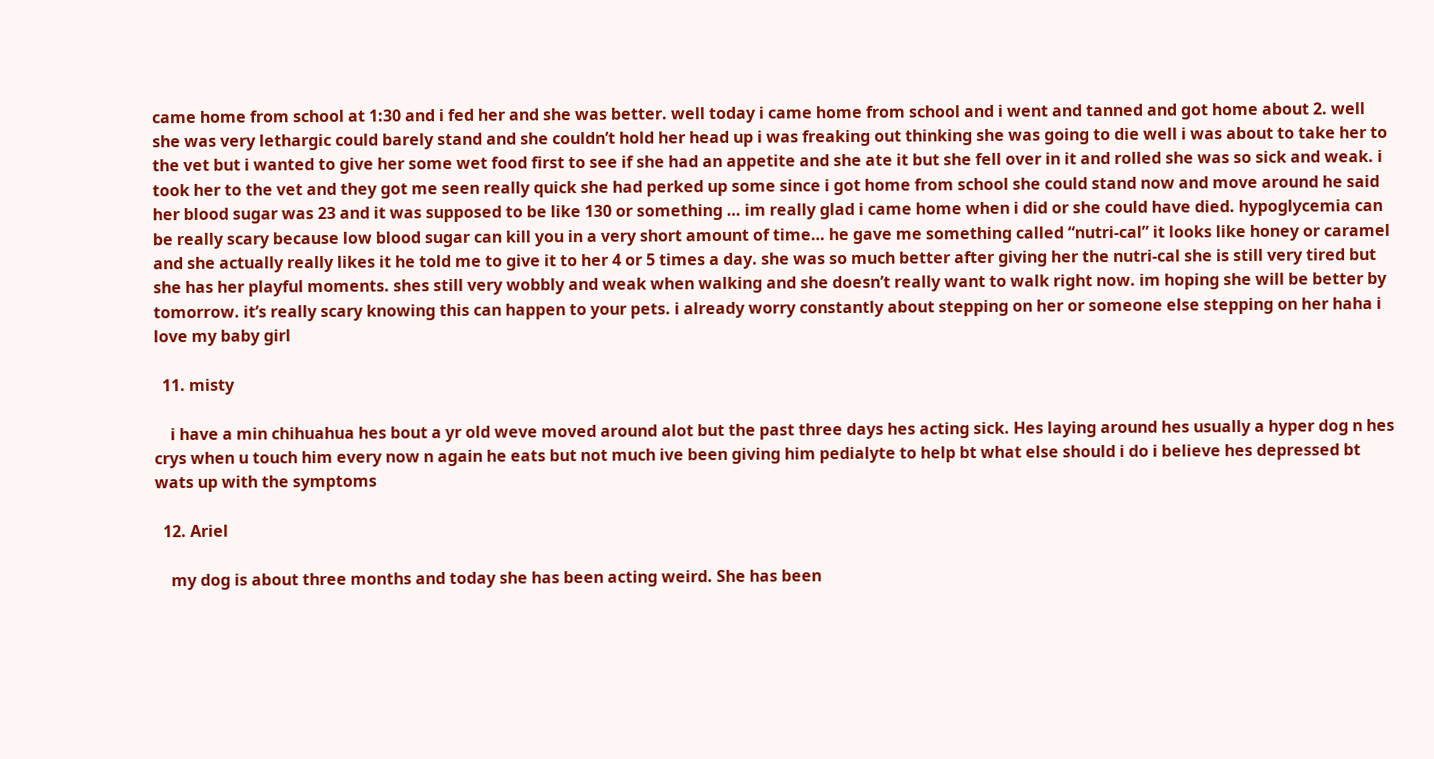came home from school at 1:30 and i fed her and she was better. well today i came home from school and i went and tanned and got home about 2. well she was very lethargic could barely stand and she couldn’t hold her head up i was freaking out thinking she was going to die well i was about to take her to the vet but i wanted to give her some wet food first to see if she had an appetite and she ate it but she fell over in it and rolled she was so sick and weak. i took her to the vet and they got me seen really quick she had perked up some since i got home from school she could stand now and move around he said her blood sugar was 23 and it was supposed to be like 130 or something … im really glad i came home when i did or she could have died. hypoglycemia can be really scary because low blood sugar can kill you in a very short amount of time… he gave me something called “nutri-cal” it looks like honey or caramel and she actually really likes it he told me to give it to her 4 or 5 times a day. she was so much better after giving her the nutri-cal she is still very tired but she has her playful moments. shes still very wobbly and weak when walking and she doesn’t really want to walk right now. im hoping she will be better by tomorrow. it’s really scary knowing this can happen to your pets. i already worry constantly about stepping on her or someone else stepping on her haha i love my baby girl

  11. misty

    i have a min chihuahua hes bout a yr old weve moved around alot but the past three days hes acting sick. Hes laying around hes usually a hyper dog n hes crys when u touch him every now n again he eats but not much ive been giving him pedialyte to help bt what else should i do i believe hes depressed bt wats up with the symptoms

  12. Ariel

    my dog is about three months and today she has been acting weird. She has been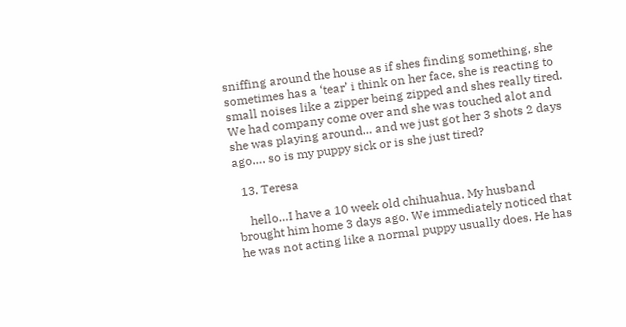sniffing around the house as if shes finding something, she sometimes has a ‘tear’ i think on her face, she is reacting to small noises like a zipper being zipped and shes really tired. We had company come over and she was touched alot and she was playing around… and we just got her 3 shots 2 days ago…. so is my puppy sick or is she just tired?

  13. Teresa

    hello…I have a 10 week old chihuahua. My husband brought him home 3 days ago. We immediately noticed that he was not acting like a normal puppy usually does. He has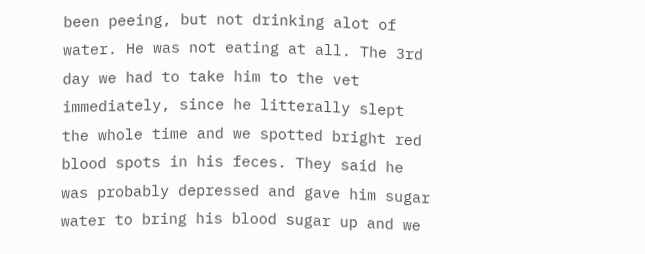been peeing, but not drinking alot of water. He was not eating at all. The 3rd day we had to take him to the vet immediately, since he litterally slept the whole time and we spotted bright red blood spots in his feces. They said he was probably depressed and gave him sugar water to bring his blood sugar up and we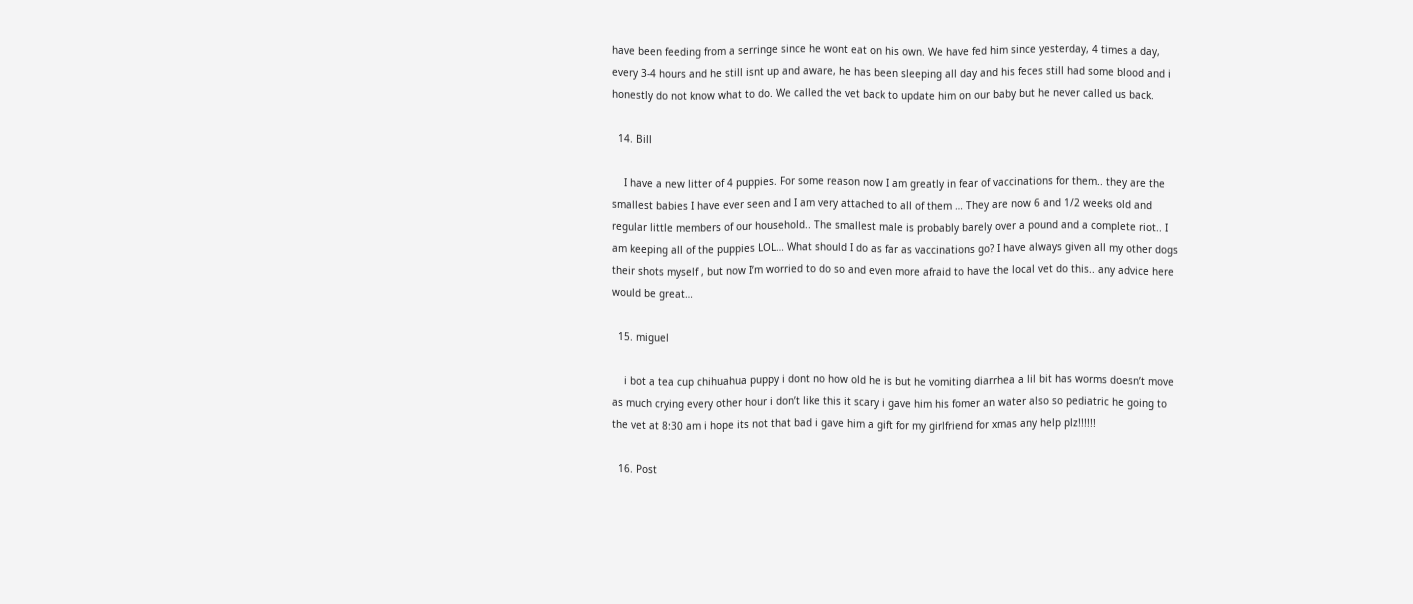have been feeding from a serringe since he wont eat on his own. We have fed him since yesterday, 4 times a day, every 3-4 hours and he still isnt up and aware, he has been sleeping all day and his feces still had some blood and i honestly do not know what to do. We called the vet back to update him on our baby but he never called us back.

  14. Bill

    I have a new litter of 4 puppies. For some reason now I am greatly in fear of vaccinations for them.. they are the smallest babies I have ever seen and I am very attached to all of them … They are now 6 and 1/2 weeks old and regular little members of our household.. The smallest male is probably barely over a pound and a complete riot.. I am keeping all of the puppies LOL… What should I do as far as vaccinations go? I have always given all my other dogs their shots myself , but now I’m worried to do so and even more afraid to have the local vet do this.. any advice here would be great…

  15. miguel

    i bot a tea cup chihuahua puppy i dont no how old he is but he vomiting diarrhea a lil bit has worms doesn’t move as much crying every other hour i don’t like this it scary i gave him his fomer an water also so pediatric he going to the vet at 8:30 am i hope its not that bad i gave him a gift for my girlfriend for xmas any help plz!!!!!!

  16. Post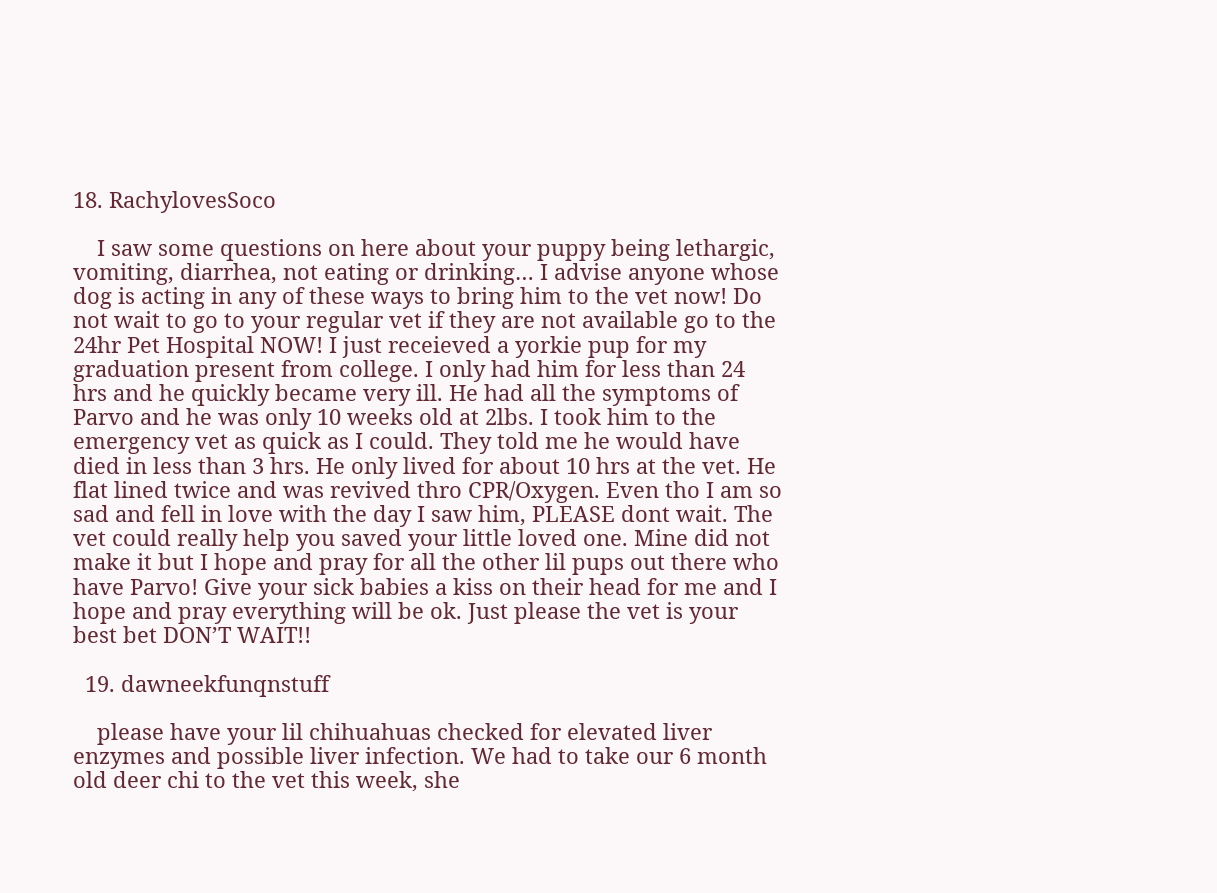18. RachylovesSoco

    I saw some questions on here about your puppy being lethargic, vomiting, diarrhea, not eating or drinking… I advise anyone whose dog is acting in any of these ways to bring him to the vet now! Do not wait to go to your regular vet if they are not available go to the 24hr Pet Hospital NOW! I just receieved a yorkie pup for my graduation present from college. I only had him for less than 24 hrs and he quickly became very ill. He had all the symptoms of Parvo and he was only 10 weeks old at 2lbs. I took him to the emergency vet as quick as I could. They told me he would have died in less than 3 hrs. He only lived for about 10 hrs at the vet. He flat lined twice and was revived thro CPR/Oxygen. Even tho I am so sad and fell in love with the day I saw him, PLEASE dont wait. The vet could really help you saved your little loved one. Mine did not make it but I hope and pray for all the other lil pups out there who have Parvo! Give your sick babies a kiss on their head for me and I hope and pray everything will be ok. Just please the vet is your best bet DON’T WAIT!!

  19. dawneekfunqnstuff

    please have your lil chihuahuas checked for elevated liver enzymes and possible liver infection. We had to take our 6 month old deer chi to the vet this week, she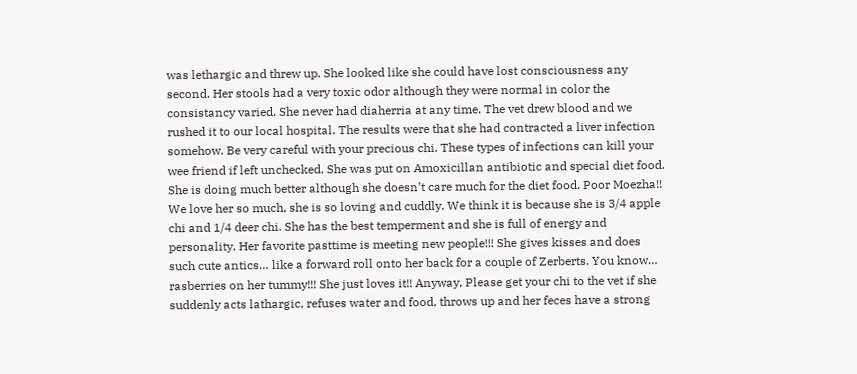was lethargic and threw up. She looked like she could have lost consciousness any second. Her stools had a very toxic odor although they were normal in color the consistancy varied. She never had diaherria at any time. The vet drew blood and we rushed it to our local hospital. The results were that she had contracted a liver infection somehow. Be very careful with your precious chi. These types of infections can kill your wee friend if left unchecked. She was put on Amoxicillan antibiotic and special diet food. She is doing much better although she doesn’t care much for the diet food. Poor Moezha!! We love her so much, she is so loving and cuddly. We think it is because she is 3/4 apple chi and 1/4 deer chi. She has the best temperment and she is full of energy and personality. Her favorite pasttime is meeting new people!!! She gives kisses and does such cute antics… like a forward roll onto her back for a couple of Zerberts. You know… rasberries on her tummy!!! She just loves it!! Anyway, Please get your chi to the vet if she suddenly acts lathargic, refuses water and food, throws up and her feces have a strong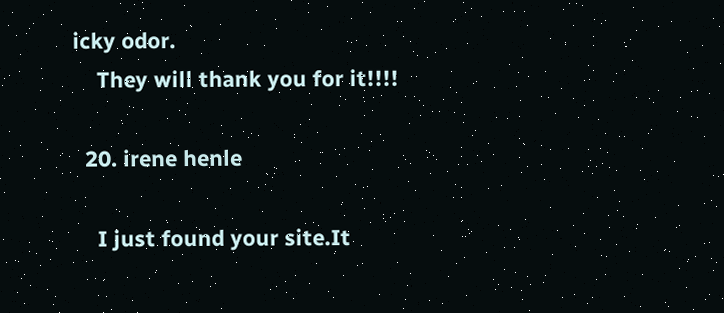icky odor.
    They will thank you for it!!!!

  20. irene henle

    I just found your site.It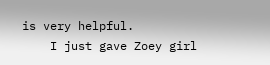is very helpful.
    I just gave Zoey girl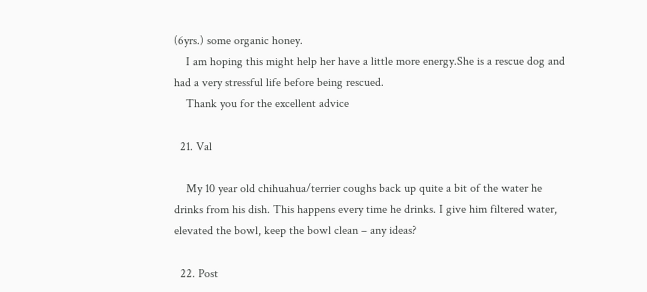(6yrs.) some organic honey.
    I am hoping this might help her have a little more energy.She is a rescue dog and had a very stressful life before being rescued.
    Thank you for the excellent advice

  21. Val

    My 10 year old chihuahua/terrier coughs back up quite a bit of the water he drinks from his dish. This happens every time he drinks. I give him filtered water, elevated the bowl, keep the bowl clean – any ideas?

  22. Post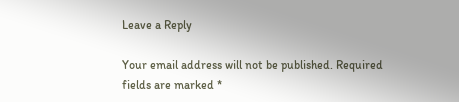Leave a Reply

Your email address will not be published. Required fields are marked *